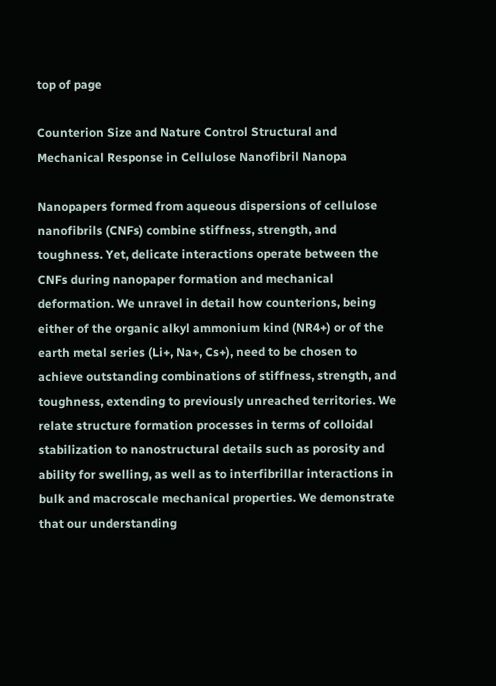top of page

Counterion Size and Nature Control Structural and Mechanical Response in Cellulose Nanofibril Nanopa

Nanopapers formed from aqueous dispersions of cellulose nanofibrils (CNFs) combine stiffness, strength, and toughness. Yet, delicate interactions operate between the CNFs during nanopaper formation and mechanical deformation. We unravel in detail how counterions, being either of the organic alkyl ammonium kind (NR4+) or of the earth metal series (Li+, Na+, Cs+), need to be chosen to achieve outstanding combinations of stiffness, strength, and toughness, extending to previously unreached territories. We relate structure formation processes in terms of colloidal stabilization to nanostructural details such as porosity and ability for swelling, as well as to interfibrillar interactions in bulk and macroscale mechanical properties. We demonstrate that our understanding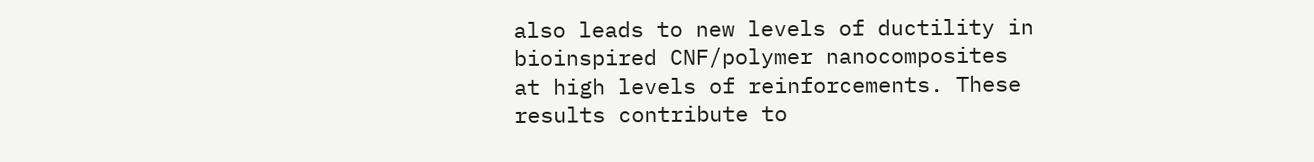also leads to new levels of ductility in bioinspired CNF/polymer nanocomposites at high levels of reinforcements. These results contribute to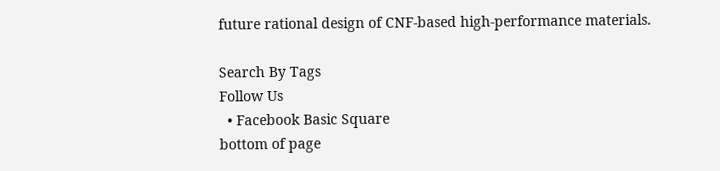future rational design of CNF-based high-performance materials.

Search By Tags
Follow Us
  • Facebook Basic Square
bottom of page